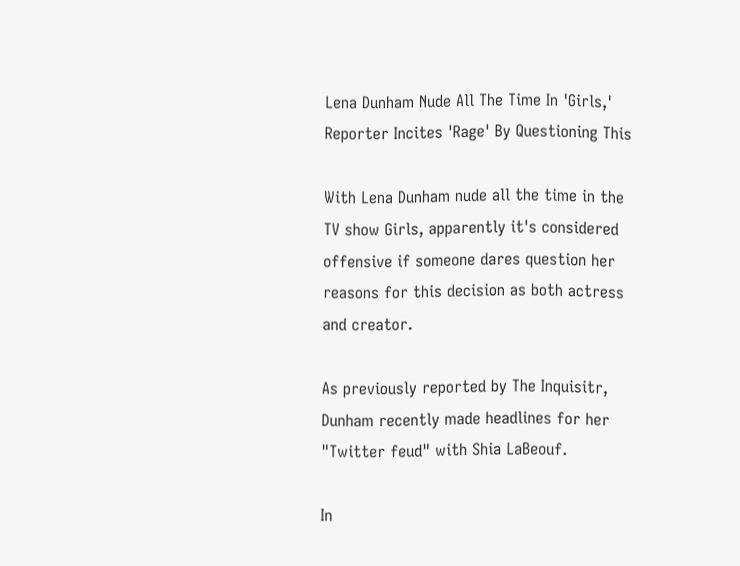Lena Dunham Nude All The Time In 'Girls,' Reporter Incites 'Rage' By Questioning This

With Lena Dunham nude all the time in the TV show Girls, apparently it's considered offensive if someone dares question her reasons for this decision as both actress and creator.

As previously reported by The Inquisitr, Dunham recently made headlines for her "Twitter feud" with Shia LaBeouf.

In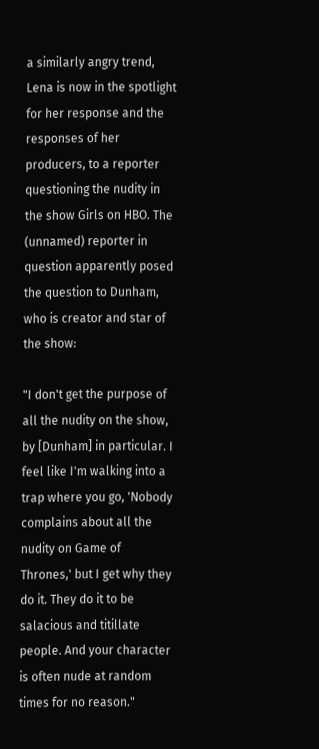a similarly angry trend, Lena is now in the spotlight for her response and the responses of her producers, to a reporter questioning the nudity in the show Girls on HBO. The (unnamed) reporter in question apparently posed the question to Dunham, who is creator and star of the show:

"I don't get the purpose of all the nudity on the show, by [Dunham] in particular. I feel like I'm walking into a trap where you go, 'Nobody complains about all the nudity on Game of Thrones,' but I get why they do it. They do it to be salacious and titillate people. And your character is often nude at random times for no reason."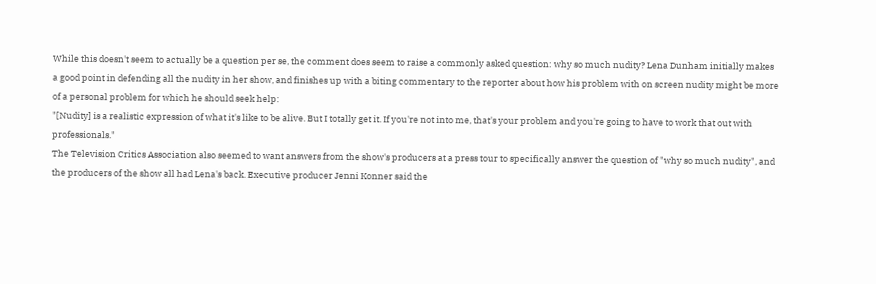While this doesn't seem to actually be a question per se, the comment does seem to raise a commonly asked question: why so much nudity? Lena Dunham initially makes a good point in defending all the nudity in her show, and finishes up with a biting commentary to the reporter about how his problem with on screen nudity might be more of a personal problem for which he should seek help:
"[Nudity] is a realistic expression of what it's like to be alive. But I totally get it. If you're not into me, that's your problem and you're going to have to work that out with professionals."
The Television Critics Association also seemed to want answers from the show's producers at a press tour to specifically answer the question of "why so much nudity", and the producers of the show all had Lena's back. Executive producer Jenni Konner said the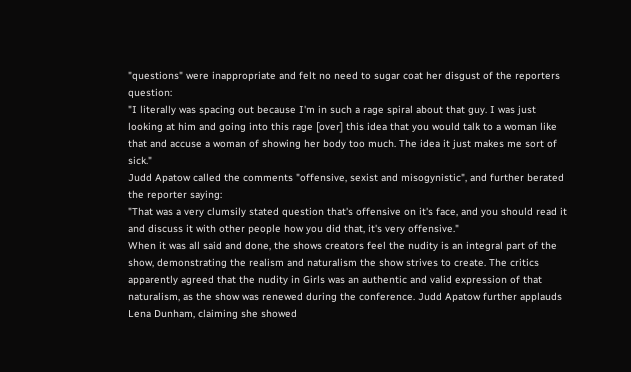"questions" were inappropriate and felt no need to sugar coat her disgust of the reporters question:
"I literally was spacing out because I'm in such a rage spiral about that guy. I was just looking at him and going into this rage [over] this idea that you would talk to a woman like that and accuse a woman of showing her body too much. The idea it just makes me sort of sick."
Judd Apatow called the comments "offensive, sexist and misogynistic", and further berated the reporter saying:
"That was a very clumsily stated question that's offensive on it's face, and you should read it and discuss it with other people how you did that, it's very offensive."
When it was all said and done, the shows creators feel the nudity is an integral part of the show, demonstrating the realism and naturalism the show strives to create. The critics apparently agreed that the nudity in Girls was an authentic and valid expression of that naturalism, as the show was renewed during the conference. Judd Apatow further applauds Lena Dunham, claiming she showed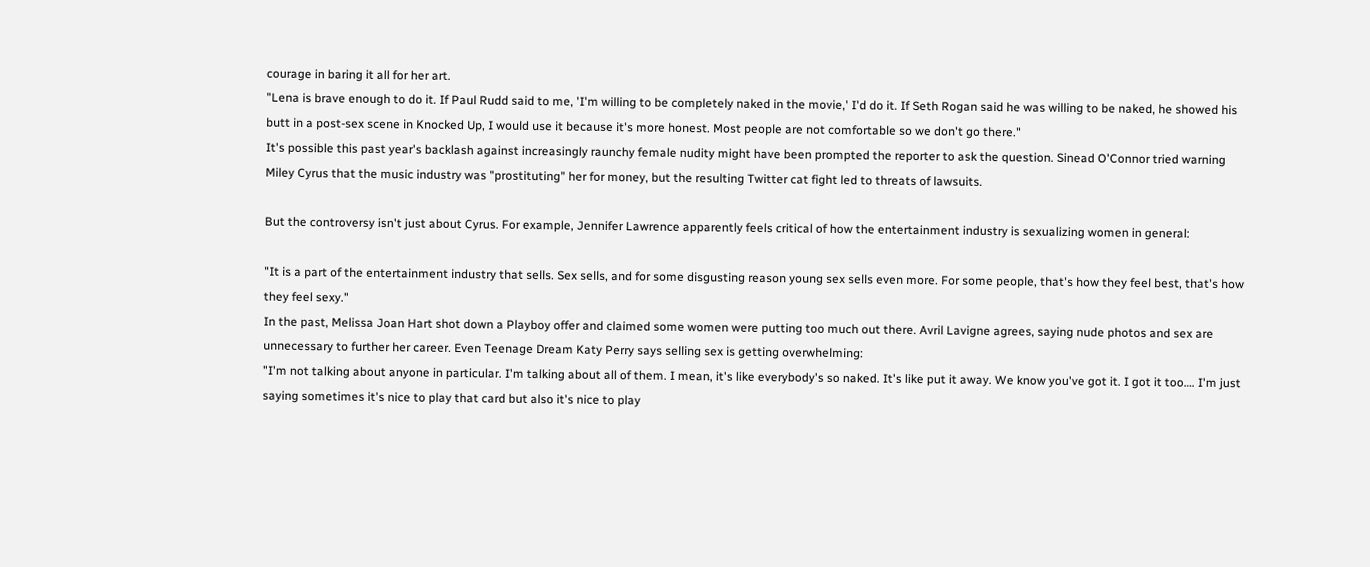courage in baring it all for her art.
"Lena is brave enough to do it. If Paul Rudd said to me, 'I'm willing to be completely naked in the movie,' I'd do it. If Seth Rogan said he was willing to be naked, he showed his butt in a post-sex scene in Knocked Up, I would use it because it's more honest. Most people are not comfortable so we don't go there."
It's possible this past year's backlash against increasingly raunchy female nudity might have been prompted the reporter to ask the question. Sinead O'Connor tried warning Miley Cyrus that the music industry was "prostituting" her for money, but the resulting Twitter cat fight led to threats of lawsuits.

But the controversy isn't just about Cyrus. For example, Jennifer Lawrence apparently feels critical of how the entertainment industry is sexualizing women in general:

"It is a part of the entertainment industry that sells. Sex sells, and for some disgusting reason young sex sells even more. For some people, that's how they feel best, that's how they feel sexy."
In the past, Melissa Joan Hart shot down a Playboy offer and claimed some women were putting too much out there. Avril Lavigne agrees, saying nude photos and sex are unnecessary to further her career. Even Teenage Dream Katy Perry says selling sex is getting overwhelming:
"I'm not talking about anyone in particular. I'm talking about all of them. I mean, it's like everybody's so naked. It's like put it away. We know you've got it. I got it too…. I'm just saying sometimes it's nice to play that card but also it's nice to play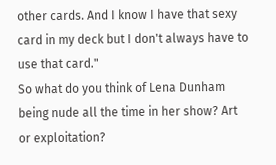other cards. And I know I have that sexy card in my deck but I don't always have to use that card."
So what do you think of Lena Dunham being nude all the time in her show? Art or exploitation?